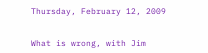Thursday, February 12, 2009


What is wrong, with Jim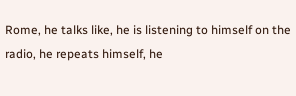Rome, he talks like, he is listening to himself on the radio, he repeats himself, he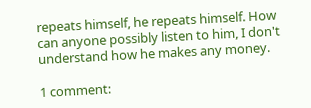repeats himself, he repeats himself. How can anyone possibly listen to him, I don't understand how he makes any money.

1 comment: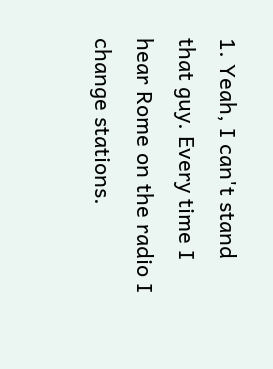1. Yeah, I can't stand that guy. Every time I hear Rome on the radio I change stations.